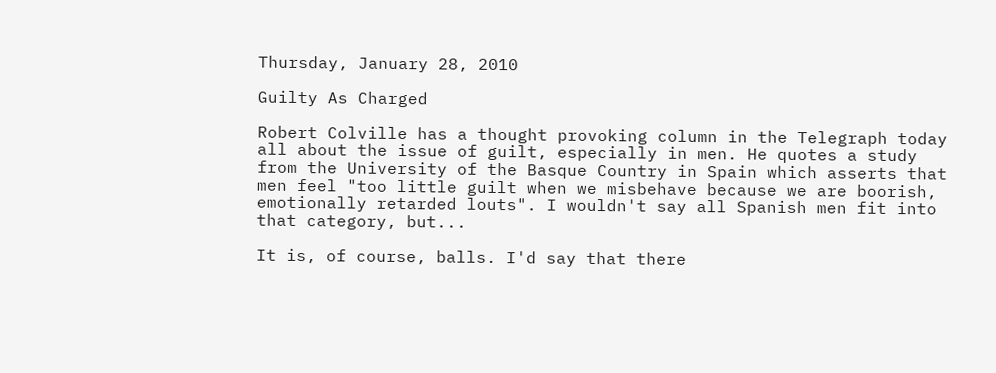Thursday, January 28, 2010

Guilty As Charged

Robert Colville has a thought provoking column in the Telegraph today all about the issue of guilt, especially in men. He quotes a study from the University of the Basque Country in Spain which asserts that men feel "too little guilt when we misbehave because we are boorish, emotionally retarded louts". I wouldn't say all Spanish men fit into that category, but...

It is, of course, balls. I'd say that there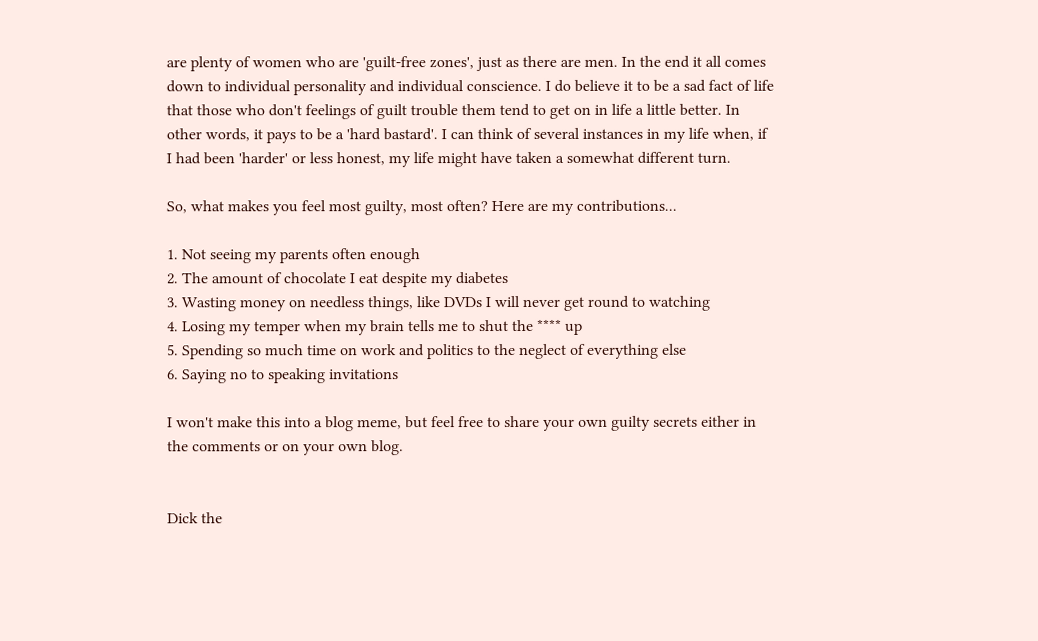are plenty of women who are 'guilt-free zones', just as there are men. In the end it all comes down to individual personality and individual conscience. I do believe it to be a sad fact of life that those who don't feelings of guilt trouble them tend to get on in life a little better. In other words, it pays to be a 'hard bastard'. I can think of several instances in my life when, if I had been 'harder' or less honest, my life might have taken a somewhat different turn.

So, what makes you feel most guilty, most often? Here are my contributions...

1. Not seeing my parents often enough
2. The amount of chocolate I eat despite my diabetes
3. Wasting money on needless things, like DVDs I will never get round to watching
4. Losing my temper when my brain tells me to shut the **** up
5. Spending so much time on work and politics to the neglect of everything else
6. Saying no to speaking invitations

I won't make this into a blog meme, but feel free to share your own guilty secrets either in the comments or on your own blog.


Dick the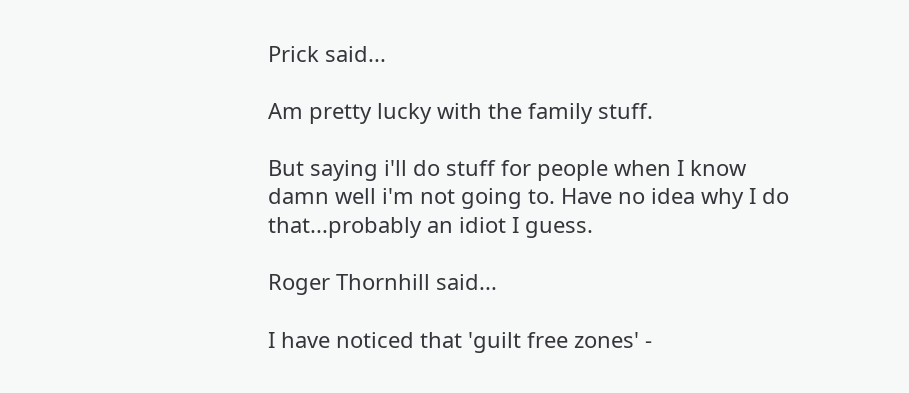Prick said...

Am pretty lucky with the family stuff.

But saying i'll do stuff for people when I know damn well i'm not going to. Have no idea why I do that...probably an idiot I guess.

Roger Thornhill said...

I have noticed that 'guilt free zones' -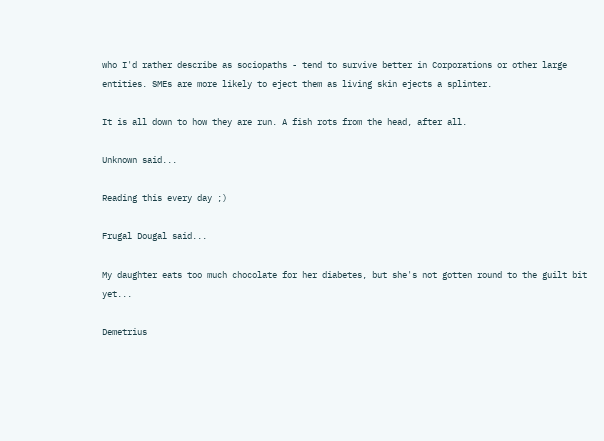who I'd rather describe as sociopaths - tend to survive better in Corporations or other large entities. SMEs are more likely to eject them as living skin ejects a splinter.

It is all down to how they are run. A fish rots from the head, after all.

Unknown said...

Reading this every day ;)

Frugal Dougal said...

My daughter eats too much chocolate for her diabetes, but she's not gotten round to the guilt bit yet...

Demetrius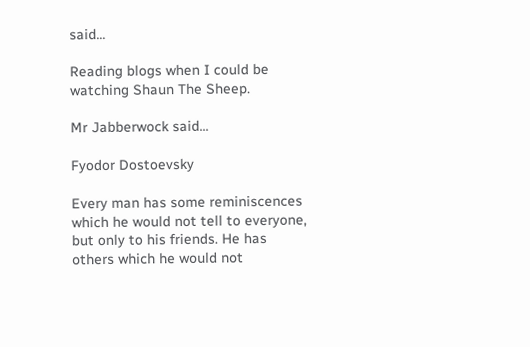said...

Reading blogs when I could be watching Shaun The Sheep.

Mr Jabberwock said...

Fyodor Dostoevsky

Every man has some reminiscences which he would not tell to everyone, but only to his friends. He has others which he would not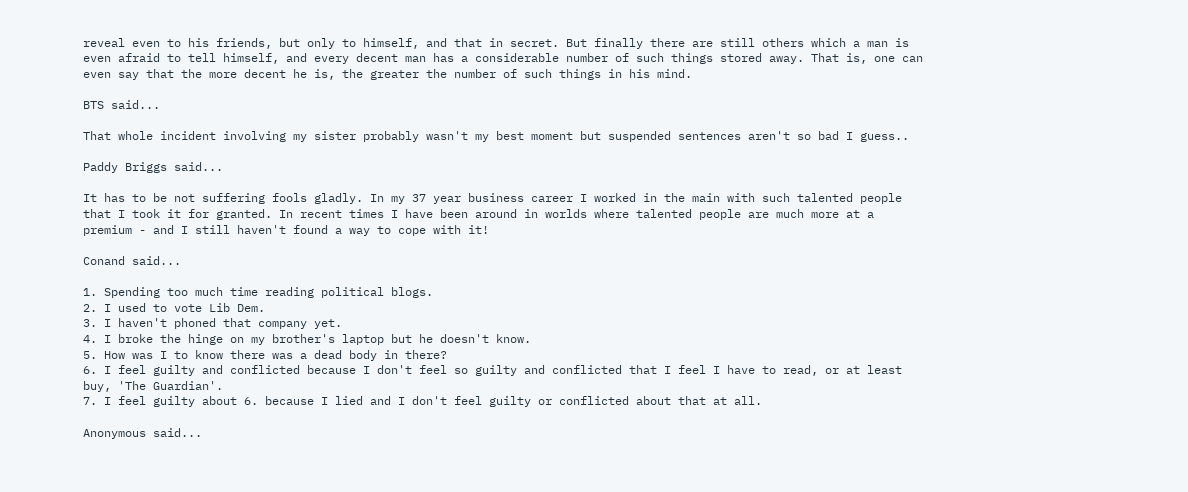reveal even to his friends, but only to himself, and that in secret. But finally there are still others which a man is even afraid to tell himself, and every decent man has a considerable number of such things stored away. That is, one can even say that the more decent he is, the greater the number of such things in his mind.

BTS said...

That whole incident involving my sister probably wasn't my best moment but suspended sentences aren't so bad I guess..

Paddy Briggs said...

It has to be not suffering fools gladly. In my 37 year business career I worked in the main with such talented people that I took it for granted. In recent times I have been around in worlds where talented people are much more at a premium - and I still haven't found a way to cope with it!

Conand said...

1. Spending too much time reading political blogs.
2. I used to vote Lib Dem.
3. I haven't phoned that company yet.
4. I broke the hinge on my brother's laptop but he doesn't know.
5. How was I to know there was a dead body in there?
6. I feel guilty and conflicted because I don't feel so guilty and conflicted that I feel I have to read, or at least buy, 'The Guardian'.
7. I feel guilty about 6. because I lied and I don't feel guilty or conflicted about that at all.

Anonymous said...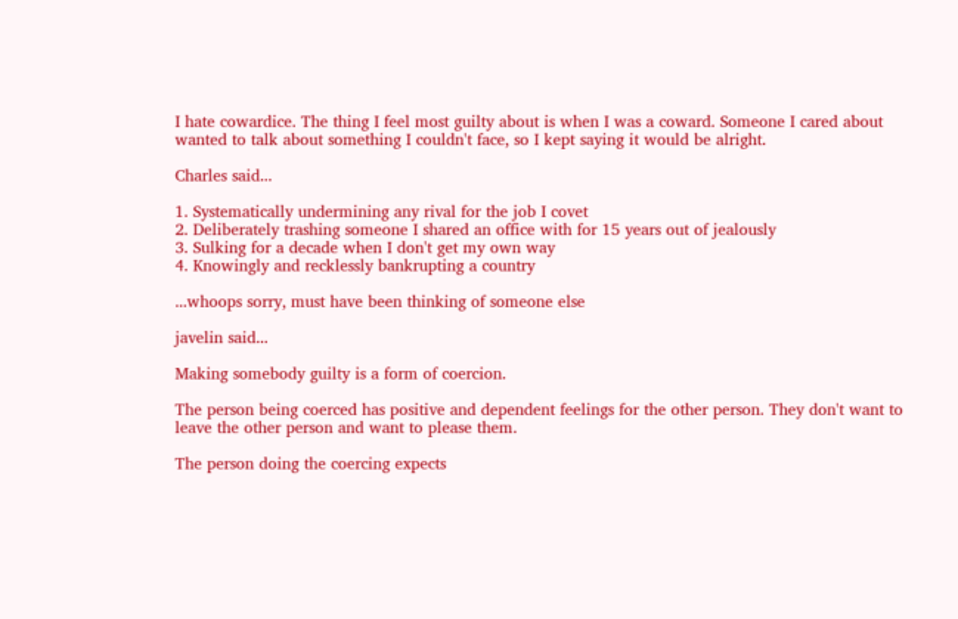I hate cowardice. The thing I feel most guilty about is when I was a coward. Someone I cared about wanted to talk about something I couldn't face, so I kept saying it would be alright.

Charles said...

1. Systematically undermining any rival for the job I covet
2. Deliberately trashing someone I shared an office with for 15 years out of jealously
3. Sulking for a decade when I don't get my own way
4. Knowingly and recklessly bankrupting a country

...whoops sorry, must have been thinking of someone else

javelin said...

Making somebody guilty is a form of coercion.

The person being coerced has positive and dependent feelings for the other person. They don't want to leave the other person and want to please them.

The person doing the coercing expects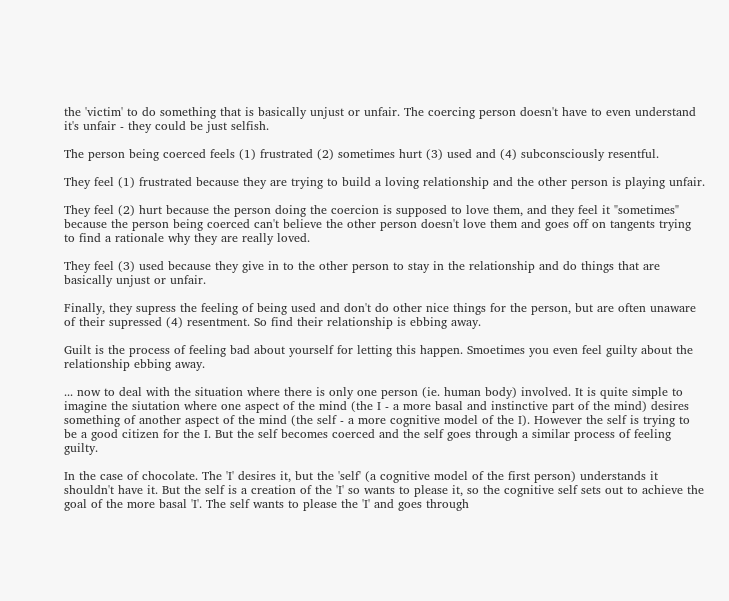the 'victim' to do something that is basically unjust or unfair. The coercing person doesn't have to even understand it's unfair - they could be just selfish.

The person being coerced feels (1) frustrated (2) sometimes hurt (3) used and (4) subconsciously resentful.

They feel (1) frustrated because they are trying to build a loving relationship and the other person is playing unfair.

They feel (2) hurt because the person doing the coercion is supposed to love them, and they feel it "sometimes" because the person being coerced can't believe the other person doesn't love them and goes off on tangents trying to find a rationale why they are really loved.

They feel (3) used because they give in to the other person to stay in the relationship and do things that are basically unjust or unfair.

Finally, they supress the feeling of being used and don't do other nice things for the person, but are often unaware of their supressed (4) resentment. So find their relationship is ebbing away.

Guilt is the process of feeling bad about yourself for letting this happen. Smoetimes you even feel guilty about the relationship ebbing away.

... now to deal with the situation where there is only one person (ie. human body) involved. It is quite simple to imagine the siutation where one aspect of the mind (the I - a more basal and instinctive part of the mind) desires something of another aspect of the mind (the self - a more cognitive model of the I). However the self is trying to be a good citizen for the I. But the self becomes coerced and the self goes through a similar process of feeling guilty.

In the case of chocolate. The 'I' desires it, but the 'self' (a cognitive model of the first person) understands it shouldn't have it. But the self is a creation of the 'I' so wants to please it, so the cognitive self sets out to achieve the goal of the more basal 'I'. The self wants to please the 'I' and goes through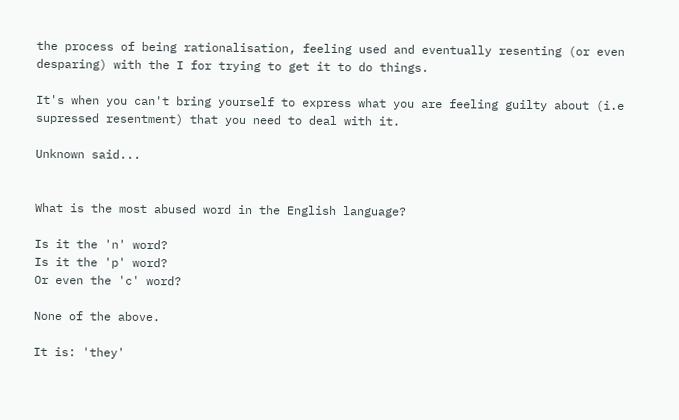the process of being rationalisation, feeling used and eventually resenting (or even desparing) with the I for trying to get it to do things.

It's when you can't bring yourself to express what you are feeling guilty about (i.e supressed resentment) that you need to deal with it.

Unknown said...


What is the most abused word in the English language?

Is it the 'n' word?
Is it the 'p' word?
Or even the 'c' word?

None of the above.

It is: 'they'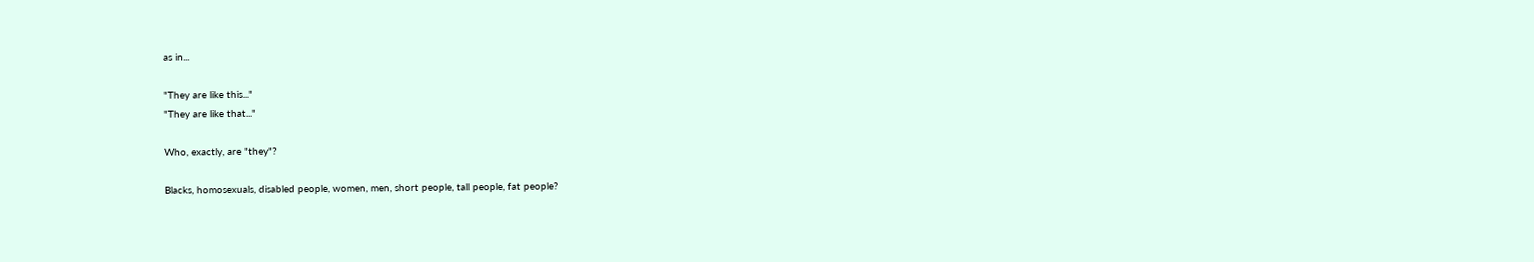as in...

"They are like this..."
"They are like that..."

Who, exactly, are "they"?

Blacks, homosexuals, disabled people, women, men, short people, tall people, fat people?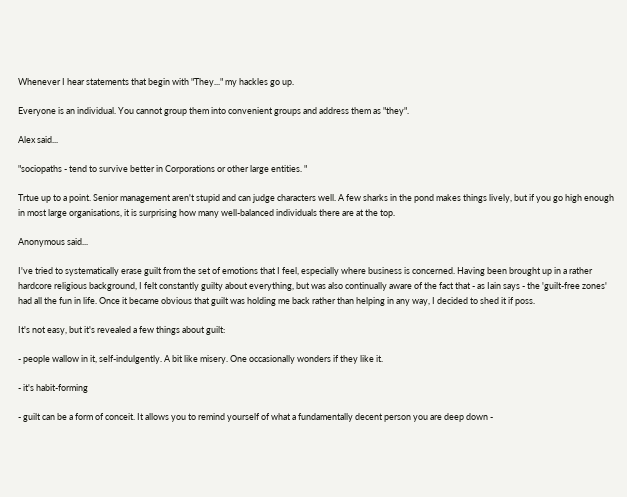Whenever I hear statements that begin with "They..." my hackles go up.

Everyone is an individual. You cannot group them into convenient groups and address them as "they".

Alex said...

"sociopaths - tend to survive better in Corporations or other large entities. "

Trtue up to a point. Senior management aren't stupid and can judge characters well. A few sharks in the pond makes things lively, but if you go high enough in most large organisations, it is surprising how many well-balanced individuals there are at the top.

Anonymous said...

I've tried to systematically erase guilt from the set of emotions that I feel, especially where business is concerned. Having been brought up in a rather hardcore religious background, I felt constantly guilty about everything, but was also continually aware of the fact that - as Iain says - the 'guilt-free zones' had all the fun in life. Once it became obvious that guilt was holding me back rather than helping in any way, I decided to shed it if poss.

It's not easy, but it's revealed a few things about guilt:

- people wallow in it, self-indulgently. A bit like misery. One occasionally wonders if they like it.

- it's habit-forming

- guilt can be a form of conceit. It allows you to remind yourself of what a fundamentally decent person you are deep down -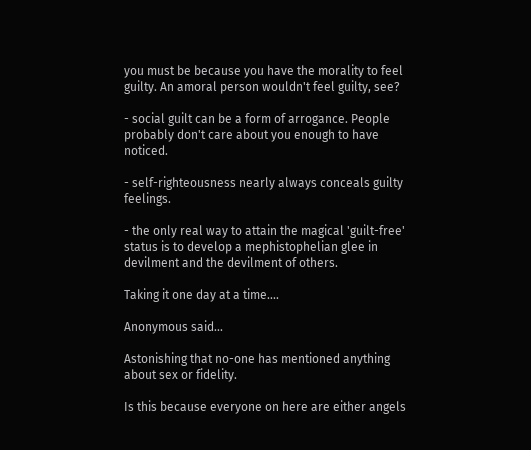you must be because you have the morality to feel guilty. An amoral person wouldn't feel guilty, see?

- social guilt can be a form of arrogance. People probably don't care about you enough to have noticed.

- self-righteousness nearly always conceals guilty feelings.

- the only real way to attain the magical 'guilt-free' status is to develop a mephistophelian glee in devilment and the devilment of others.

Taking it one day at a time....

Anonymous said...

Astonishing that no-one has mentioned anything about sex or fidelity.

Is this because everyone on here are either angels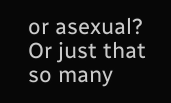or asexual? Or just that so many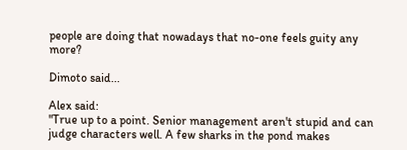people are doing that nowadays that no-one feels guity any more?

Dimoto said...

Alex said:
"True up to a point. Senior management aren't stupid and can judge characters well. A few sharks in the pond makes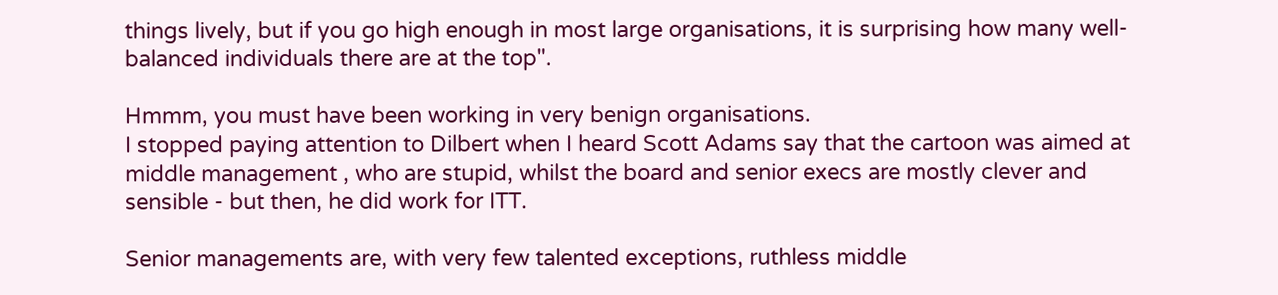things lively, but if you go high enough in most large organisations, it is surprising how many well-balanced individuals there are at the top".

Hmmm, you must have been working in very benign organisations.
I stopped paying attention to Dilbert when I heard Scott Adams say that the cartoon was aimed at middle management , who are stupid, whilst the board and senior execs are mostly clever and sensible - but then, he did work for ITT.

Senior managements are, with very few talented exceptions, ruthless middle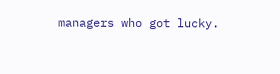managers who got lucky.